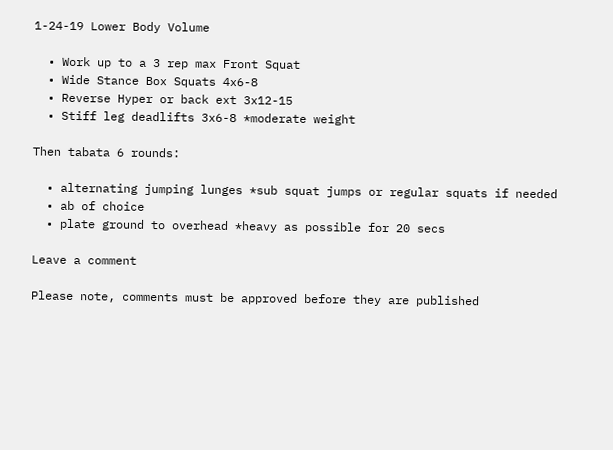1-24-19 Lower Body Volume

  • Work up to a 3 rep max Front Squat
  • Wide Stance Box Squats 4x6-8
  • Reverse Hyper or back ext 3x12-15
  • Stiff leg deadlifts 3x6-8 *moderate weight

Then tabata 6 rounds:

  • alternating jumping lunges *sub squat jumps or regular squats if needed
  • ab of choice
  • plate ground to overhead *heavy as possible for 20 secs

Leave a comment

Please note, comments must be approved before they are published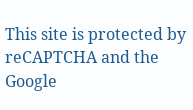This site is protected by reCAPTCHA and the Google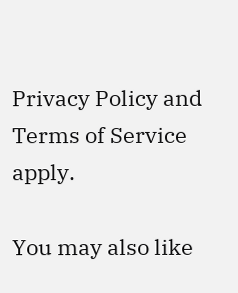Privacy Policy and Terms of Service apply.

You may also like